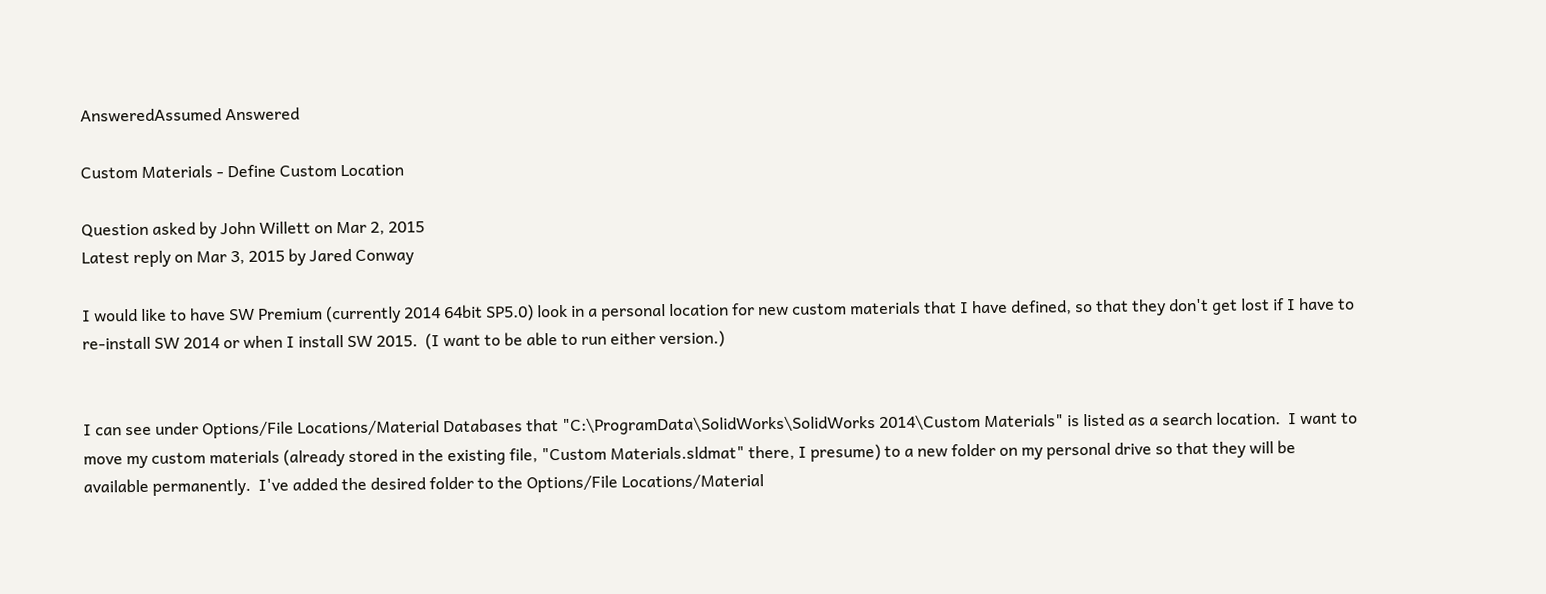AnsweredAssumed Answered

Custom Materials - Define Custom Location

Question asked by John Willett on Mar 2, 2015
Latest reply on Mar 3, 2015 by Jared Conway

I would like to have SW Premium (currently 2014 64bit SP5.0) look in a personal location for new custom materials that I have defined, so that they don't get lost if I have to re-install SW 2014 or when I install SW 2015.  (I want to be able to run either version.)


I can see under Options/File Locations/Material Databases that "C:\ProgramData\SolidWorks\SolidWorks 2014\Custom Materials" is listed as a search location.  I want to move my custom materials (already stored in the existing file, "Custom Materials.sldmat" there, I presume) to a new folder on my personal drive so that they will be available permanently.  I've added the desired folder to the Options/File Locations/Material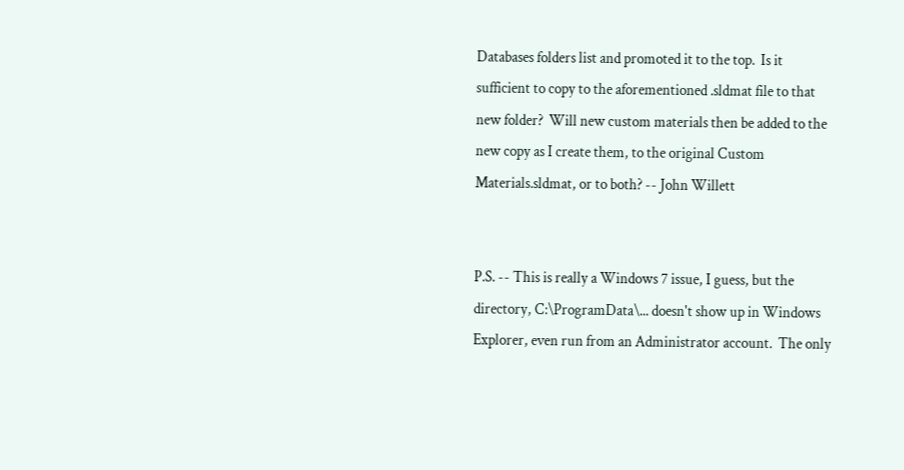Databases folders list and promoted it to the top.  Is it sufficient to copy to the aforementioned .sldmat file to that new folder?  Will new custom materials then be added to the new copy as I create them, to the original Custom Materials.sldmat, or to both? -- John Willett


P.S. -- This is really a Windows 7 issue, I guess, but the directory, C:\ProgramData\... doesn't show up in Windows Explorer, even run from an Administrator account.  The only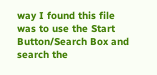way I found this file was to use the Start Button/Search Box and search the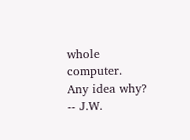whole computer.  Any idea why? -- J.W.